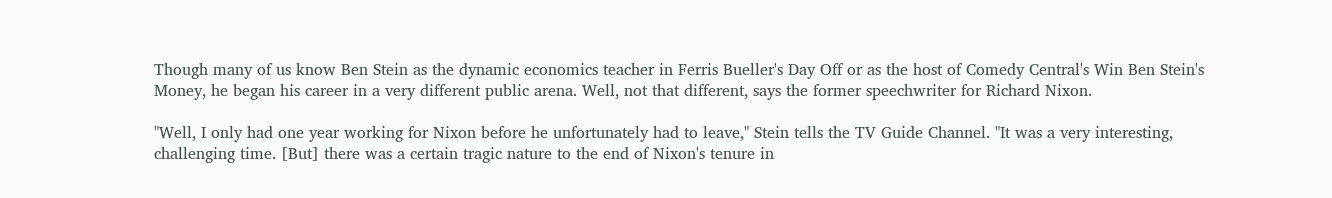Though many of us know Ben Stein as the dynamic economics teacher in Ferris Bueller's Day Off or as the host of Comedy Central's Win Ben Stein's Money, he began his career in a very different public arena. Well, not that different, says the former speechwriter for Richard Nixon.

"Well, I only had one year working for Nixon before he unfortunately had to leave," Stein tells the TV Guide Channel. "It was a very interesting, challenging time. [But] there was a certain tragic nature to the end of Nixon's tenure in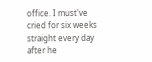office. I must've cried for six weeks straight every day after he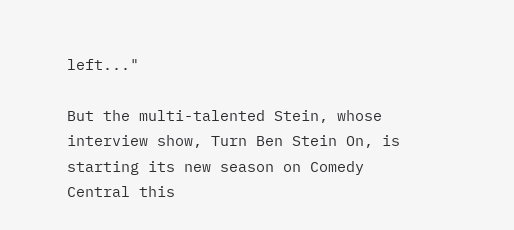left..."

But the multi-talented Stein, whose interview show, Turn Ben Stein On, is starting its new season on Comedy Central this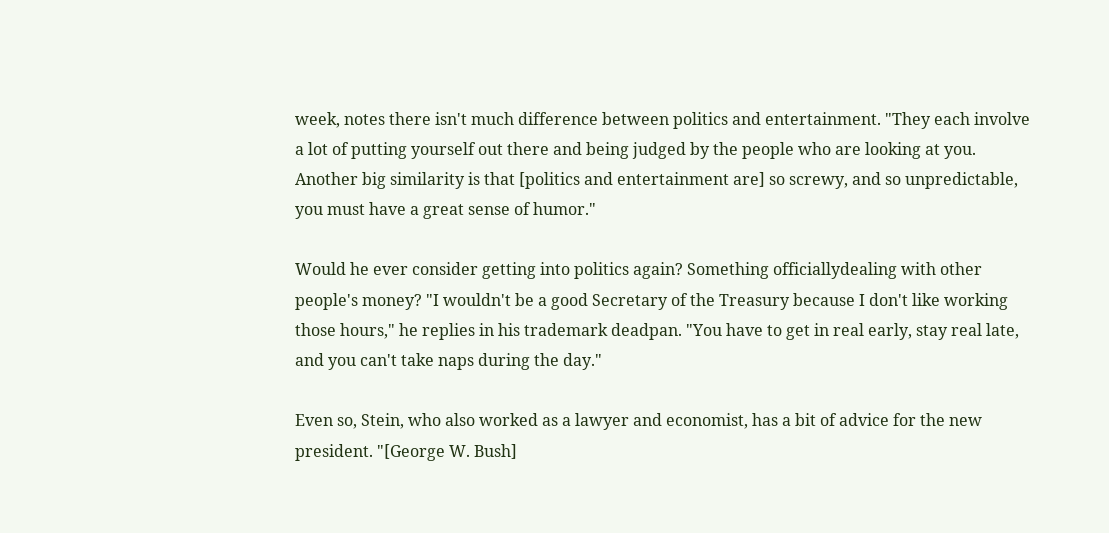week, notes there isn't much difference between politics and entertainment. "They each involve a lot of putting yourself out there and being judged by the people who are looking at you. Another big similarity is that [politics and entertainment are] so screwy, and so unpredictable, you must have a great sense of humor."

Would he ever consider getting into politics again? Something officiallydealing with other people's money? "I wouldn't be a good Secretary of the Treasury because I don't like working those hours," he replies in his trademark deadpan. "You have to get in real early, stay real late, and you can't take naps during the day."

Even so, Stein, who also worked as a lawyer and economist, has a bit of advice for the new president. "[George W. Bush]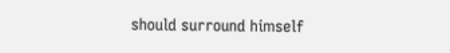should surround himself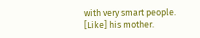with very smart people. [Like] his mother.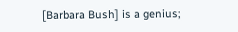[Barbara Bush] is a genius;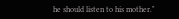he should listen to his mother."